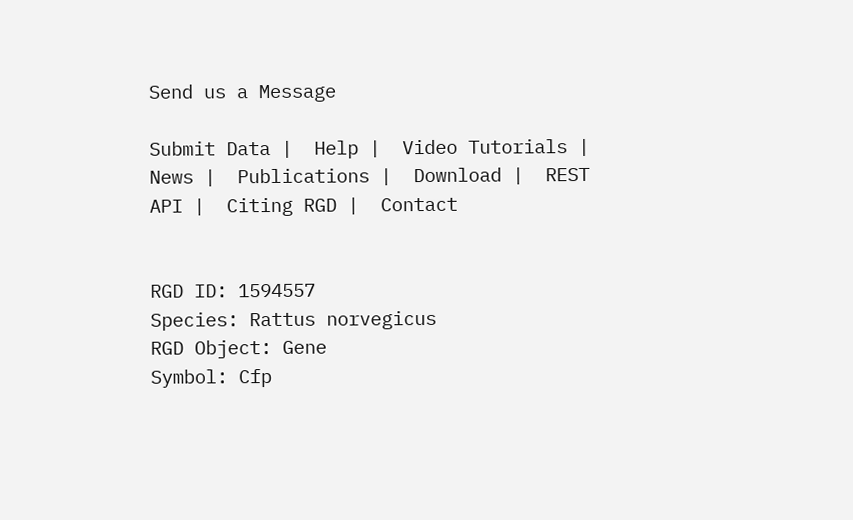Send us a Message

Submit Data |  Help |  Video Tutorials |  News |  Publications |  Download |  REST API |  Citing RGD |  Contact


RGD ID: 1594557
Species: Rattus norvegicus
RGD Object: Gene
Symbol: Cfp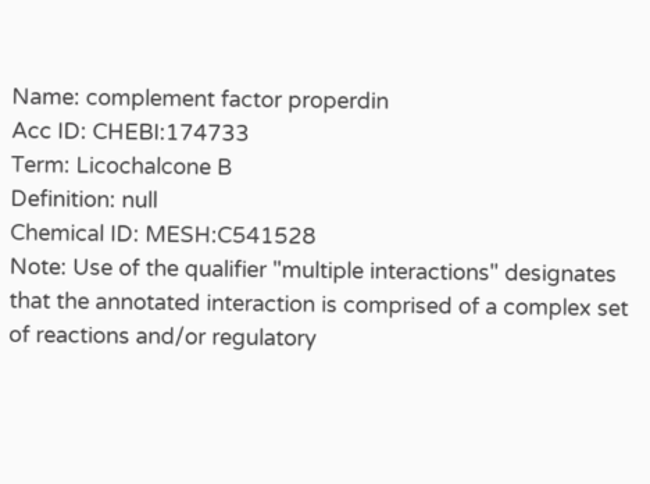Name: complement factor properdin
Acc ID: CHEBI:174733
Term: Licochalcone B
Definition: null
Chemical ID: MESH:C541528
Note: Use of the qualifier "multiple interactions" designates that the annotated interaction is comprised of a complex set of reactions and/or regulatory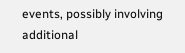events, possibly involving additional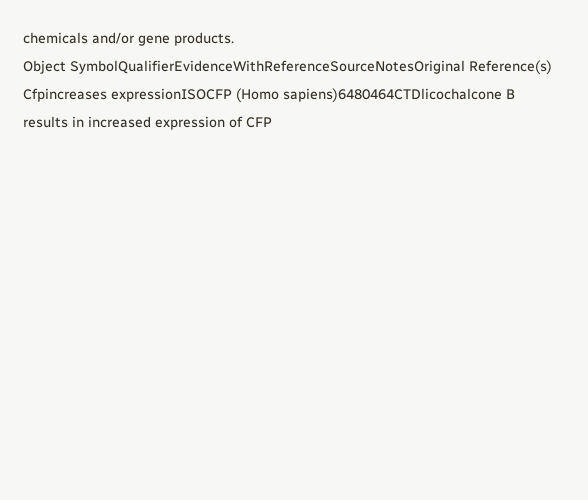chemicals and/or gene products.
Object SymbolQualifierEvidenceWithReferenceSourceNotesOriginal Reference(s)
Cfpincreases expressionISOCFP (Homo sapiens)6480464CTDlicochalcone B results in increased expression of CFP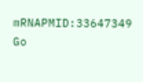mRNAPMID:33647349
Go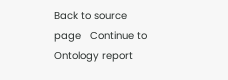Back to source page   Continue to Ontology report